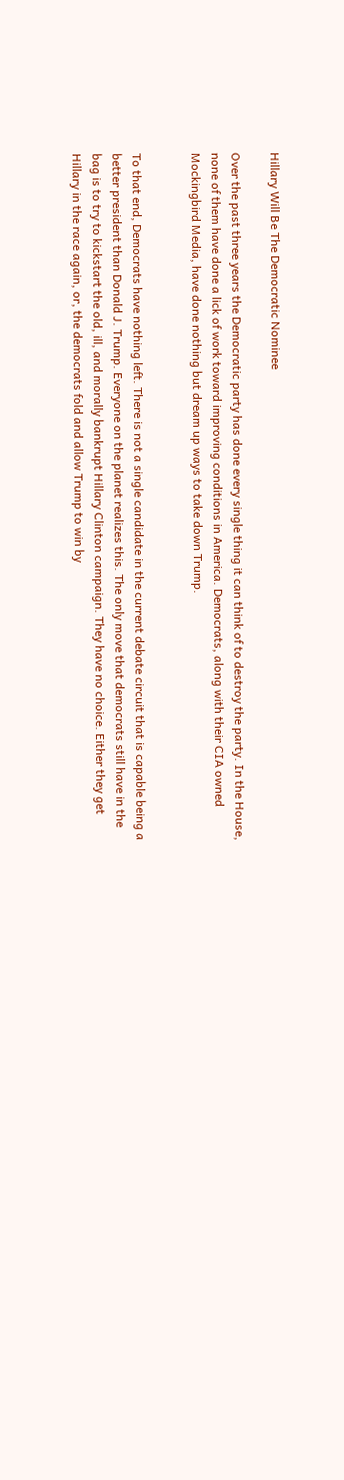Hillary Will Be The Democratic Nominee

Over the past three years the Democratic party has done every single thing it can think of to destroy the party. In the House, none of them have done a lick of work toward improving conditions in America. Democrats, along with their CIA owned Mockingbird Media, have done nothing but dream up ways to take down Trump.


To that end, Democrats have nothing left. There is not a single candidate in the current debate circuit that is capable being a better president than Donald J. Trump. Everyone on the planet realizes this. The only move that democrats still have in the bag is to try to kickstart the old, ill, and morally bankrupt Hillary Clinton campaign. They have no choice. Either they get Hillary in the race again, or, the democrats fold and allow Trump to win by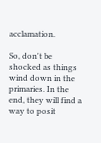acclamation.

So, don't be shocked as things wind down in the primaries. In the end, they will find a way to posit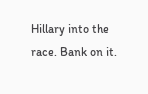Hillary into the race. Bank on it.